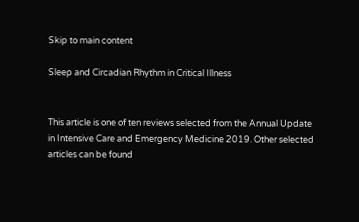Skip to main content

Sleep and Circadian Rhythm in Critical Illness


This article is one of ten reviews selected from the Annual Update in Intensive Care and Emergency Medicine 2019. Other selected articles can be found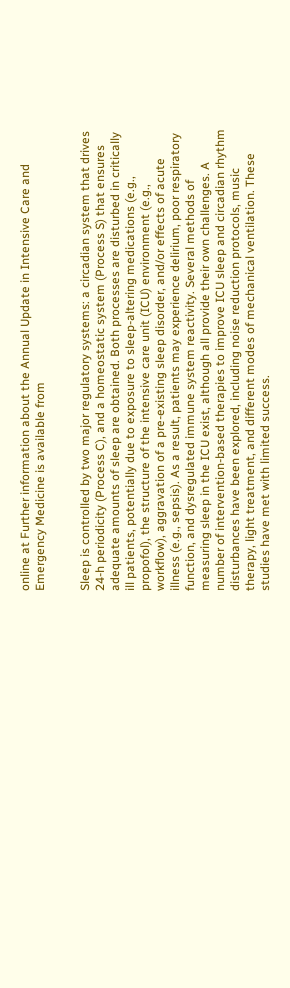online at Further information about the Annual Update in Intensive Care and Emergency Medicine is available from


Sleep is controlled by two major regulatory systems: a circadian system that drives 24-h periodicity (Process C), and a homeostatic system (Process S) that ensures adequate amounts of sleep are obtained. Both processes are disturbed in critically ill patients, potentially due to exposure to sleep-altering medications (e.g., propofol), the structure of the intensive care unit (ICU) environment (e.g., workflow), aggravation of a pre-existing sleep disorder, and/or effects of acute illness (e.g., sepsis). As a result, patients may experience delirium, poor respiratory function, and dysregulated immune system reactivity. Several methods of measuring sleep in the ICU exist, although all provide their own challenges. A number of intervention-based therapies to improve ICU sleep and circadian rhythm disturbances have been explored, including noise reduction protocols, music therapy, light treatment, and different modes of mechanical ventilation. These studies have met with limited success.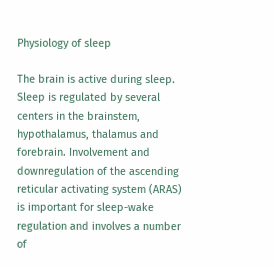Physiology of sleep

The brain is active during sleep. Sleep is regulated by several centers in the brainstem, hypothalamus, thalamus and forebrain. Involvement and downregulation of the ascending reticular activating system (ARAS) is important for sleep-wake regulation and involves a number of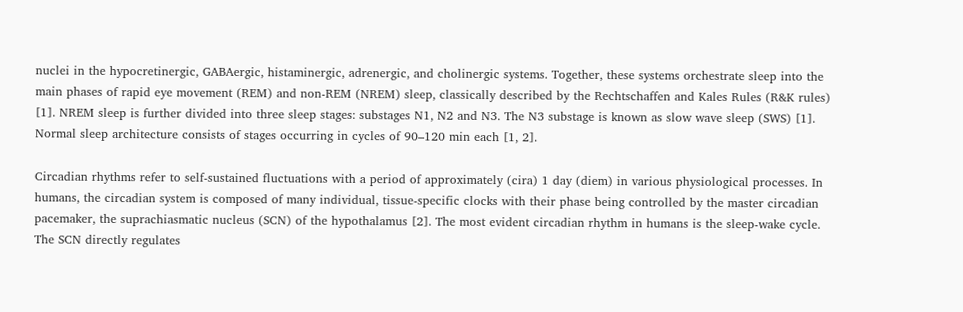nuclei in the hypocretinergic, GABAergic, histaminergic, adrenergic, and cholinergic systems. Together, these systems orchestrate sleep into the main phases of rapid eye movement (REM) and non-REM (NREM) sleep, classically described by the Rechtschaffen and Kales Rules (R&K rules) [1]. NREM sleep is further divided into three sleep stages: substages N1, N2 and N3. The N3 substage is known as slow wave sleep (SWS) [1]. Normal sleep architecture consists of stages occurring in cycles of 90–120 min each [1, 2].

Circadian rhythms refer to self-sustained fluctuations with a period of approximately (cira) 1 day (diem) in various physiological processes. In humans, the circadian system is composed of many individual, tissue-specific clocks with their phase being controlled by the master circadian pacemaker, the suprachiasmatic nucleus (SCN) of the hypothalamus [2]. The most evident circadian rhythm in humans is the sleep-wake cycle. The SCN directly regulates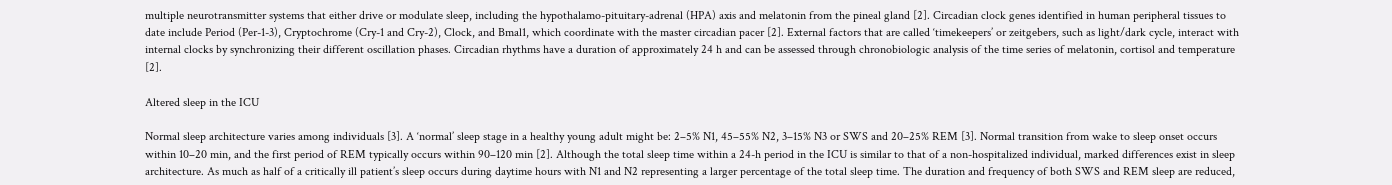multiple neurotransmitter systems that either drive or modulate sleep, including the hypothalamo-pituitary-adrenal (HPA) axis and melatonin from the pineal gland [2]. Circadian clock genes identified in human peripheral tissues to date include Period (Per-1-3), Cryptochrome (Cry-1 and Cry-2), Clock, and Bmal1, which coordinate with the master circadian pacer [2]. External factors that are called ‘timekeepers’ or zeitgebers, such as light/dark cycle, interact with internal clocks by synchronizing their different oscillation phases. Circadian rhythms have a duration of approximately 24 h and can be assessed through chronobiologic analysis of the time series of melatonin, cortisol and temperature [2].

Altered sleep in the ICU

Normal sleep architecture varies among individuals [3]. A ‘normal’ sleep stage in a healthy young adult might be: 2–5% N1, 45–55% N2, 3–15% N3 or SWS and 20–25% REM [3]. Normal transition from wake to sleep onset occurs within 10–20 min, and the first period of REM typically occurs within 90–120 min [2]. Although the total sleep time within a 24-h period in the ICU is similar to that of a non-hospitalized individual, marked differences exist in sleep architecture. As much as half of a critically ill patient’s sleep occurs during daytime hours with N1 and N2 representing a larger percentage of the total sleep time. The duration and frequency of both SWS and REM sleep are reduced,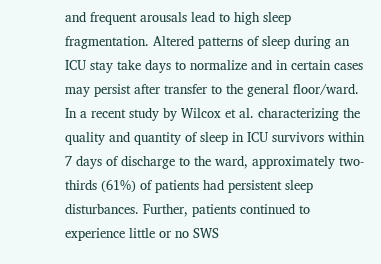and frequent arousals lead to high sleep fragmentation. Altered patterns of sleep during an ICU stay take days to normalize and in certain cases may persist after transfer to the general floor/ward. In a recent study by Wilcox et al. characterizing the quality and quantity of sleep in ICU survivors within 7 days of discharge to the ward, approximately two-thirds (61%) of patients had persistent sleep disturbances. Further, patients continued to experience little or no SWS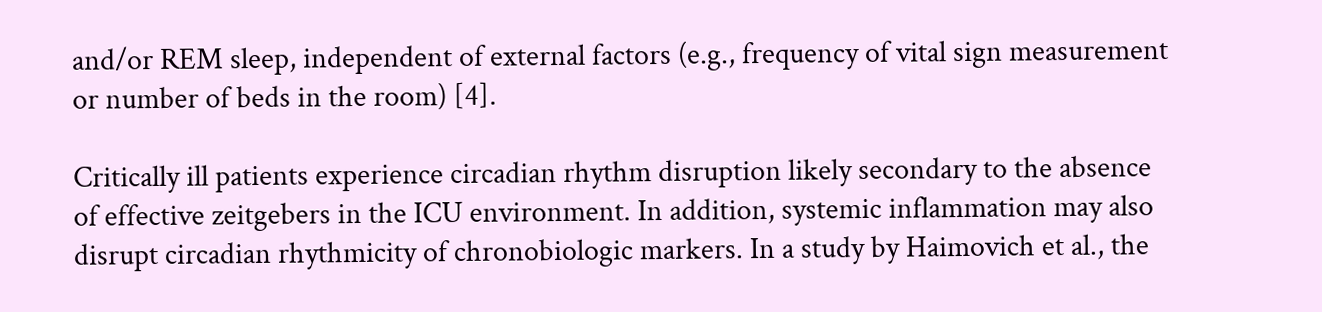and/or REM sleep, independent of external factors (e.g., frequency of vital sign measurement or number of beds in the room) [4].

Critically ill patients experience circadian rhythm disruption likely secondary to the absence of effective zeitgebers in the ICU environment. In addition, systemic inflammation may also disrupt circadian rhythmicity of chronobiologic markers. In a study by Haimovich et al., the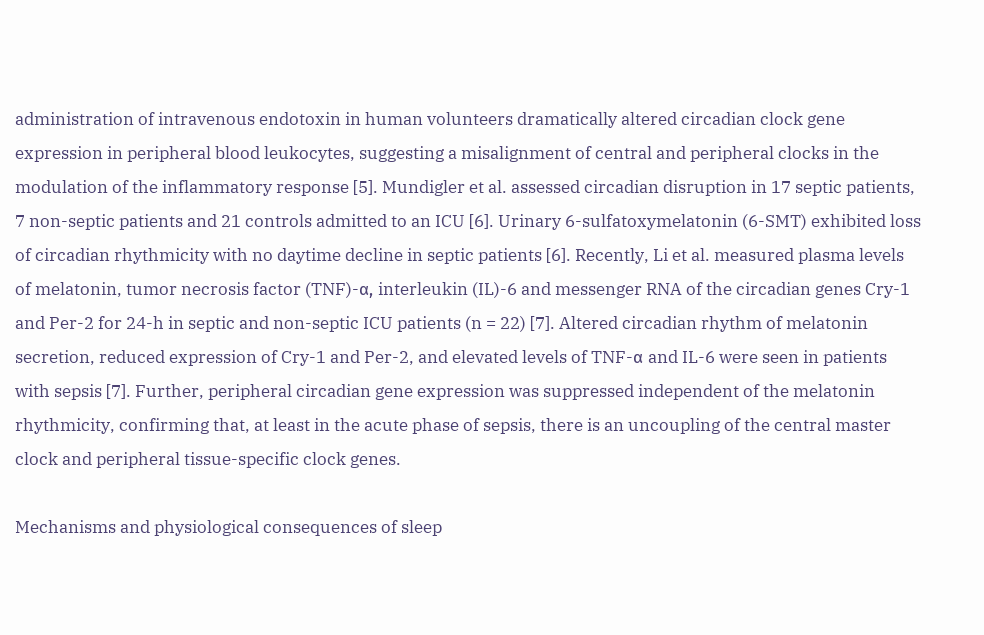administration of intravenous endotoxin in human volunteers dramatically altered circadian clock gene expression in peripheral blood leukocytes, suggesting a misalignment of central and peripheral clocks in the modulation of the inflammatory response [5]. Mundigler et al. assessed circadian disruption in 17 septic patients, 7 non-septic patients and 21 controls admitted to an ICU [6]. Urinary 6-sulfatoxymelatonin (6-SMT) exhibited loss of circadian rhythmicity with no daytime decline in septic patients [6]. Recently, Li et al. measured plasma levels of melatonin, tumor necrosis factor (TNF)-α, interleukin (IL)-6 and messenger RNA of the circadian genes Cry-1 and Per-2 for 24-h in septic and non-septic ICU patients (n = 22) [7]. Altered circadian rhythm of melatonin secretion, reduced expression of Cry-1 and Per-2, and elevated levels of TNF-α and IL-6 were seen in patients with sepsis [7]. Further, peripheral circadian gene expression was suppressed independent of the melatonin rhythmicity, confirming that, at least in the acute phase of sepsis, there is an uncoupling of the central master clock and peripheral tissue-specific clock genes.

Mechanisms and physiological consequences of sleep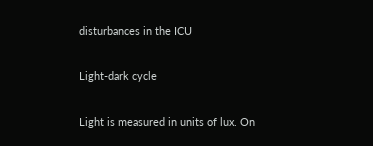disturbances in the ICU

Light-dark cycle

Light is measured in units of lux. On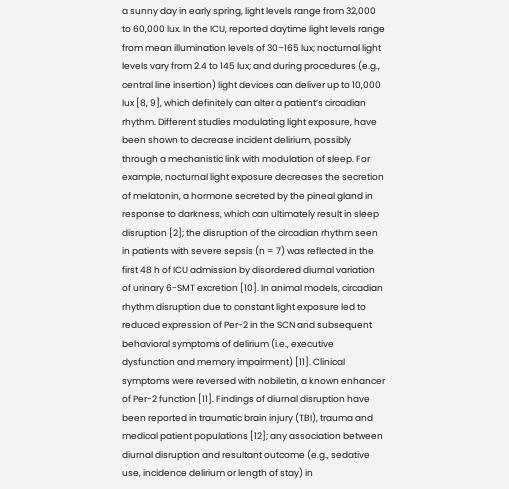a sunny day in early spring, light levels range from 32,000 to 60,000 lux. In the ICU, reported daytime light levels range from mean illumination levels of 30–165 lux; nocturnal light levels vary from 2.4 to 145 lux; and during procedures (e.g., central line insertion) light devices can deliver up to 10,000 lux [8, 9], which definitely can alter a patient’s circadian rhythm. Different studies modulating light exposure, have been shown to decrease incident delirium, possibly through a mechanistic link with modulation of sleep. For example, nocturnal light exposure decreases the secretion of melatonin, a hormone secreted by the pineal gland in response to darkness, which can ultimately result in sleep disruption [2]; the disruption of the circadian rhythm seen in patients with severe sepsis (n = 7) was reflected in the first 48 h of ICU admission by disordered diurnal variation of urinary 6-SMT excretion [10]. In animal models, circadian rhythm disruption due to constant light exposure led to reduced expression of Per-2 in the SCN and subsequent behavioral symptoms of delirium (i.e., executive dysfunction and memory impairment) [11]. Clinical symptoms were reversed with nobiletin, a known enhancer of Per-2 function [11]. Findings of diurnal disruption have been reported in traumatic brain injury (TBI), trauma and medical patient populations [12]; any association between diurnal disruption and resultant outcome (e.g., sedative use, incidence delirium or length of stay) in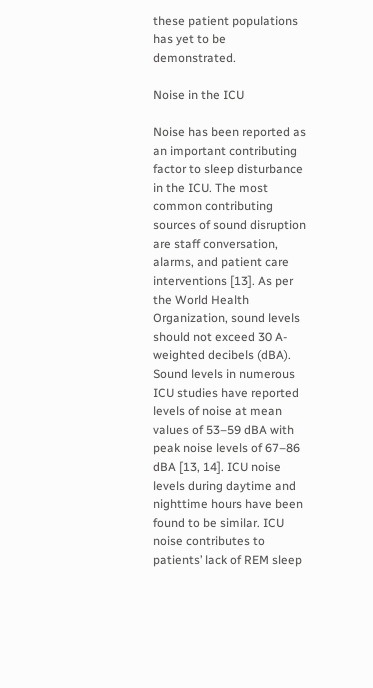these patient populations has yet to be demonstrated.

Noise in the ICU

Noise has been reported as an important contributing factor to sleep disturbance in the ICU. The most common contributing sources of sound disruption are staff conversation, alarms, and patient care interventions [13]. As per the World Health Organization, sound levels should not exceed 30 A-weighted decibels (dBA). Sound levels in numerous ICU studies have reported levels of noise at mean values of 53–59 dBA with peak noise levels of 67–86 dBA [13, 14]. ICU noise levels during daytime and nighttime hours have been found to be similar. ICU noise contributes to patients’ lack of REM sleep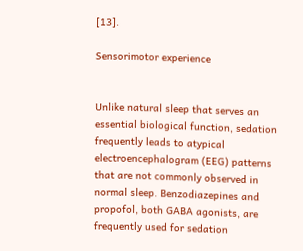[13].

Sensorimotor experience


Unlike natural sleep that serves an essential biological function, sedation frequently leads to atypical electroencephalogram (EEG) patterns that are not commonly observed in normal sleep. Benzodiazepines and propofol, both GABA agonists, are frequently used for sedation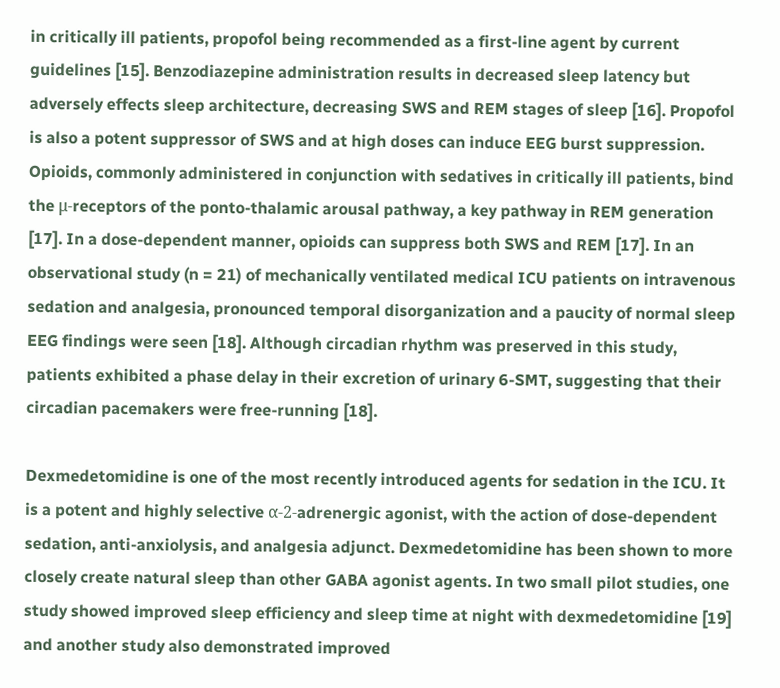in critically ill patients, propofol being recommended as a first-line agent by current guidelines [15]. Benzodiazepine administration results in decreased sleep latency but adversely effects sleep architecture, decreasing SWS and REM stages of sleep [16]. Propofol is also a potent suppressor of SWS and at high doses can induce EEG burst suppression. Opioids, commonly administered in conjunction with sedatives in critically ill patients, bind the μ-receptors of the ponto-thalamic arousal pathway, a key pathway in REM generation [17]. In a dose-dependent manner, opioids can suppress both SWS and REM [17]. In an observational study (n = 21) of mechanically ventilated medical ICU patients on intravenous sedation and analgesia, pronounced temporal disorganization and a paucity of normal sleep EEG findings were seen [18]. Although circadian rhythm was preserved in this study, patients exhibited a phase delay in their excretion of urinary 6-SMT, suggesting that their circadian pacemakers were free-running [18].

Dexmedetomidine is one of the most recently introduced agents for sedation in the ICU. It is a potent and highly selective α-2-adrenergic agonist, with the action of dose-dependent sedation, anti-anxiolysis, and analgesia adjunct. Dexmedetomidine has been shown to more closely create natural sleep than other GABA agonist agents. In two small pilot studies, one study showed improved sleep efficiency and sleep time at night with dexmedetomidine [19] and another study also demonstrated improved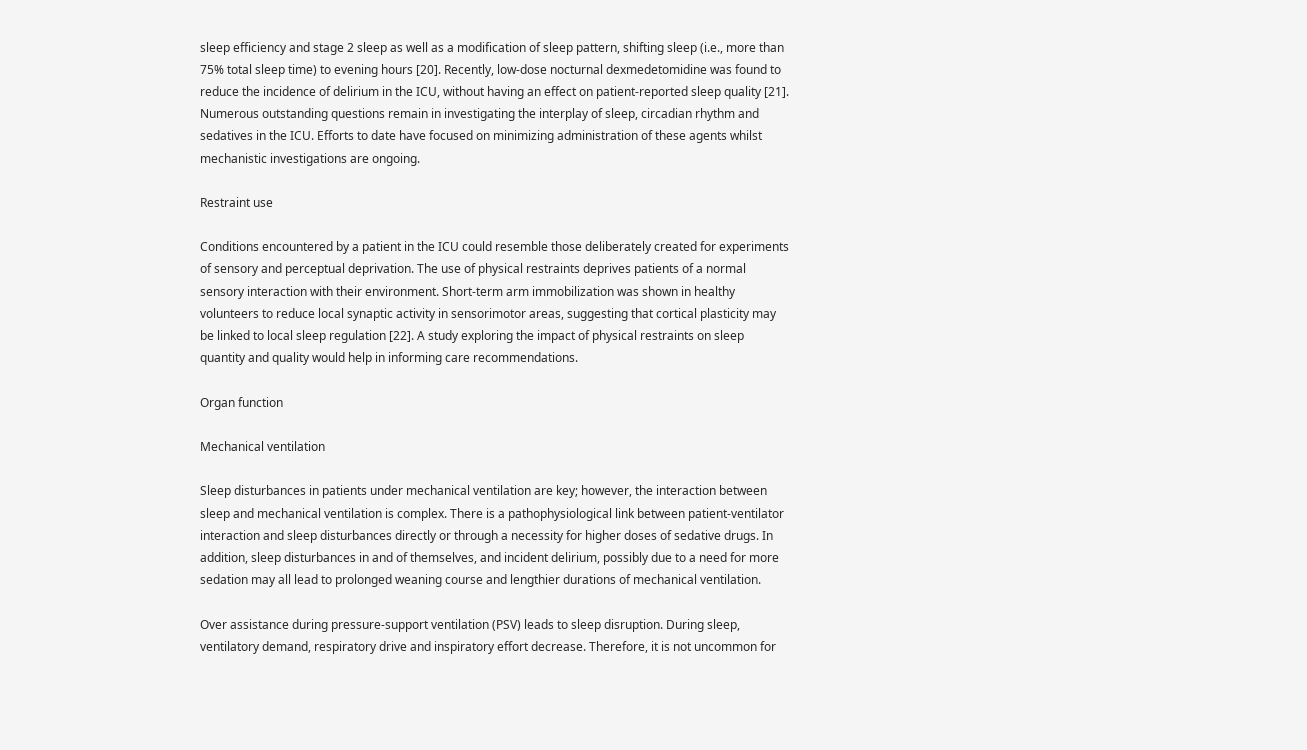sleep efficiency and stage 2 sleep as well as a modification of sleep pattern, shifting sleep (i.e., more than 75% total sleep time) to evening hours [20]. Recently, low-dose nocturnal dexmedetomidine was found to reduce the incidence of delirium in the ICU, without having an effect on patient-reported sleep quality [21]. Numerous outstanding questions remain in investigating the interplay of sleep, circadian rhythm and sedatives in the ICU. Efforts to date have focused on minimizing administration of these agents whilst mechanistic investigations are ongoing.

Restraint use

Conditions encountered by a patient in the ICU could resemble those deliberately created for experiments of sensory and perceptual deprivation. The use of physical restraints deprives patients of a normal sensory interaction with their environment. Short-term arm immobilization was shown in healthy volunteers to reduce local synaptic activity in sensorimotor areas, suggesting that cortical plasticity may be linked to local sleep regulation [22]. A study exploring the impact of physical restraints on sleep quantity and quality would help in informing care recommendations.

Organ function

Mechanical ventilation

Sleep disturbances in patients under mechanical ventilation are key; however, the interaction between sleep and mechanical ventilation is complex. There is a pathophysiological link between patient-ventilator interaction and sleep disturbances directly or through a necessity for higher doses of sedative drugs. In addition, sleep disturbances in and of themselves, and incident delirium, possibly due to a need for more sedation may all lead to prolonged weaning course and lengthier durations of mechanical ventilation.

Over assistance during pressure-support ventilation (PSV) leads to sleep disruption. During sleep, ventilatory demand, respiratory drive and inspiratory effort decrease. Therefore, it is not uncommon for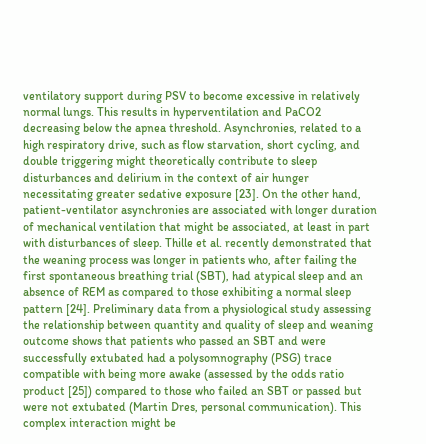ventilatory support during PSV to become excessive in relatively normal lungs. This results in hyperventilation and PaCO2 decreasing below the apnea threshold. Asynchronies, related to a high respiratory drive, such as flow starvation, short cycling, and double triggering might theoretically contribute to sleep disturbances and delirium in the context of air hunger necessitating greater sedative exposure [23]. On the other hand, patient-ventilator asynchronies are associated with longer duration of mechanical ventilation that might be associated, at least in part with disturbances of sleep. Thille et al. recently demonstrated that the weaning process was longer in patients who, after failing the first spontaneous breathing trial (SBT), had atypical sleep and an absence of REM as compared to those exhibiting a normal sleep pattern [24]. Preliminary data from a physiological study assessing the relationship between quantity and quality of sleep and weaning outcome shows that patients who passed an SBT and were successfully extubated had a polysomnography (PSG) trace compatible with being more awake (assessed by the odds ratio product [25]) compared to those who failed an SBT or passed but were not extubated (Martin Dres, personal communication). This complex interaction might be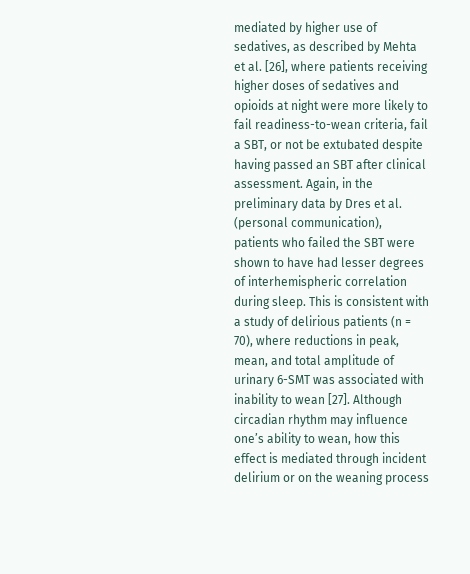mediated by higher use of sedatives, as described by Mehta et al. [26], where patients receiving higher doses of sedatives and opioids at night were more likely to fail readiness-to-wean criteria, fail a SBT, or not be extubated despite having passed an SBT after clinical assessment. Again, in the preliminary data by Dres et al. (personal communication), patients who failed the SBT were shown to have had lesser degrees of interhemispheric correlation during sleep. This is consistent with a study of delirious patients (n = 70), where reductions in peak, mean, and total amplitude of urinary 6-SMT was associated with inability to wean [27]. Although circadian rhythm may influence one’s ability to wean, how this effect is mediated through incident delirium or on the weaning process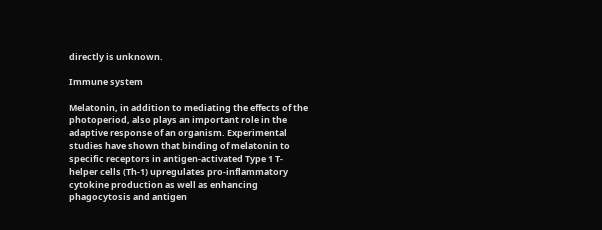directly is unknown.

Immune system

Melatonin, in addition to mediating the effects of the photoperiod, also plays an important role in the adaptive response of an organism. Experimental studies have shown that binding of melatonin to specific receptors in antigen-activated Type 1 T-helper cells (Th-1) upregulates pro-inflammatory cytokine production as well as enhancing phagocytosis and antigen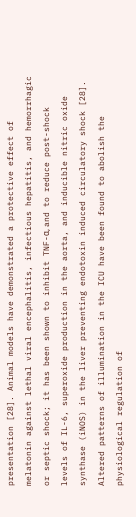presentation [28]. Animal models have demonstrated a protective effect of melatonin against lethal viral encephalitis, infectious hepatitis, and hemorrhagic or septic shock; it has been shown to inhibit TNF-α, and to reduce post-shock levels of IL-6, superoxide production in the aorta, and inducible nitric oxide synthase (iNOS) in the liver preventing endotoxin induced circulatory shock [28]. Altered patterns of illumination in the ICU have been found to abolish the physiological regulation of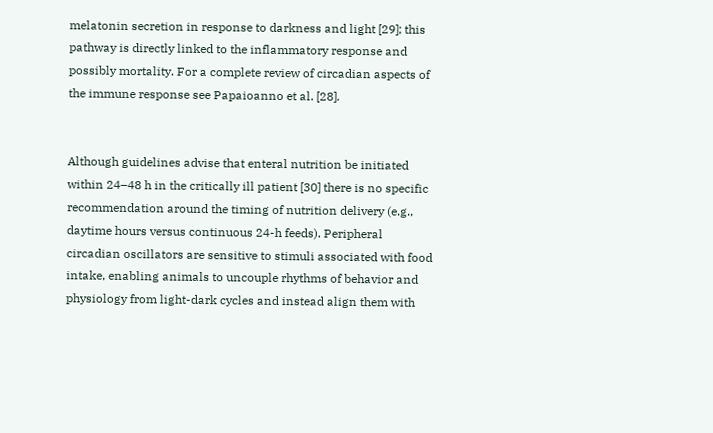melatonin secretion in response to darkness and light [29]; this pathway is directly linked to the inflammatory response and possibly mortality. For a complete review of circadian aspects of the immune response see Papaioanno et al. [28].


Although guidelines advise that enteral nutrition be initiated within 24–48 h in the critically ill patient [30] there is no specific recommendation around the timing of nutrition delivery (e.g., daytime hours versus continuous 24-h feeds). Peripheral circadian oscillators are sensitive to stimuli associated with food intake, enabling animals to uncouple rhythms of behavior and physiology from light-dark cycles and instead align them with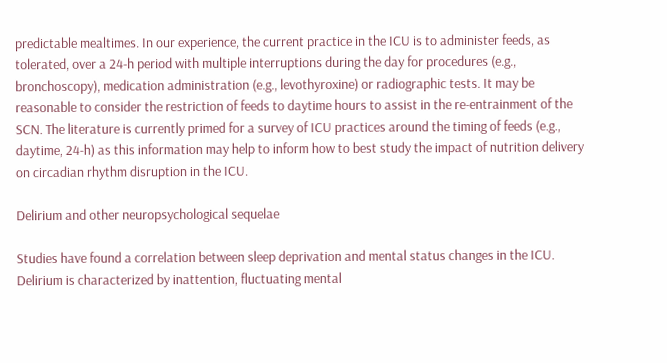predictable mealtimes. In our experience, the current practice in the ICU is to administer feeds, as tolerated, over a 24-h period with multiple interruptions during the day for procedures (e.g., bronchoscopy), medication administration (e.g., levothyroxine) or radiographic tests. It may be reasonable to consider the restriction of feeds to daytime hours to assist in the re-entrainment of the SCN. The literature is currently primed for a survey of ICU practices around the timing of feeds (e.g., daytime, 24-h) as this information may help to inform how to best study the impact of nutrition delivery on circadian rhythm disruption in the ICU.

Delirium and other neuropsychological sequelae

Studies have found a correlation between sleep deprivation and mental status changes in the ICU. Delirium is characterized by inattention, fluctuating mental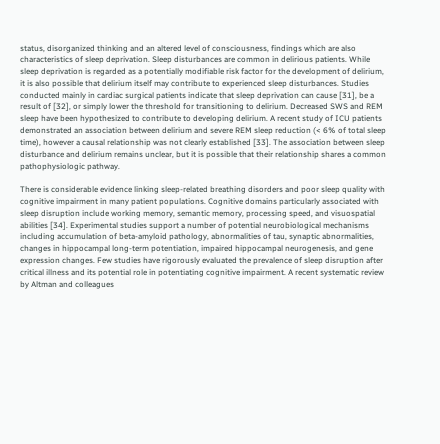status, disorganized thinking and an altered level of consciousness, findings which are also characteristics of sleep deprivation. Sleep disturbances are common in delirious patients. While sleep deprivation is regarded as a potentially modifiable risk factor for the development of delirium, it is also possible that delirium itself may contribute to experienced sleep disturbances. Studies conducted mainly in cardiac surgical patients indicate that sleep deprivation can cause [31], be a result of [32], or simply lower the threshold for transitioning to delirium. Decreased SWS and REM sleep have been hypothesized to contribute to developing delirium. A recent study of ICU patients demonstrated an association between delirium and severe REM sleep reduction (< 6% of total sleep time), however a causal relationship was not clearly established [33]. The association between sleep disturbance and delirium remains unclear, but it is possible that their relationship shares a common pathophysiologic pathway.

There is considerable evidence linking sleep-related breathing disorders and poor sleep quality with cognitive impairment in many patient populations. Cognitive domains particularly associated with sleep disruption include working memory, semantic memory, processing speed, and visuospatial abilities [34]. Experimental studies support a number of potential neurobiological mechanisms including accumulation of beta-amyloid pathology, abnormalities of tau, synaptic abnormalities, changes in hippocampal long-term potentiation, impaired hippocampal neurogenesis, and gene expression changes. Few studies have rigorously evaluated the prevalence of sleep disruption after critical illness and its potential role in potentiating cognitive impairment. A recent systematic review by Altman and colleagues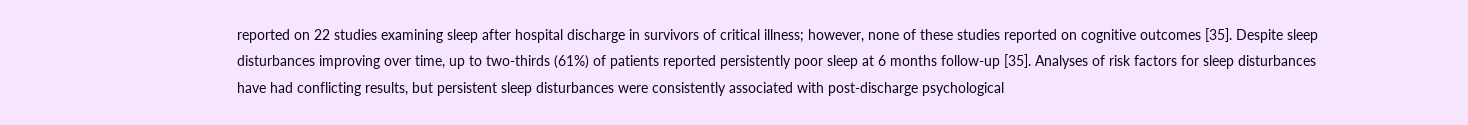reported on 22 studies examining sleep after hospital discharge in survivors of critical illness; however, none of these studies reported on cognitive outcomes [35]. Despite sleep disturbances improving over time, up to two-thirds (61%) of patients reported persistently poor sleep at 6 months follow-up [35]. Analyses of risk factors for sleep disturbances have had conflicting results, but persistent sleep disturbances were consistently associated with post-discharge psychological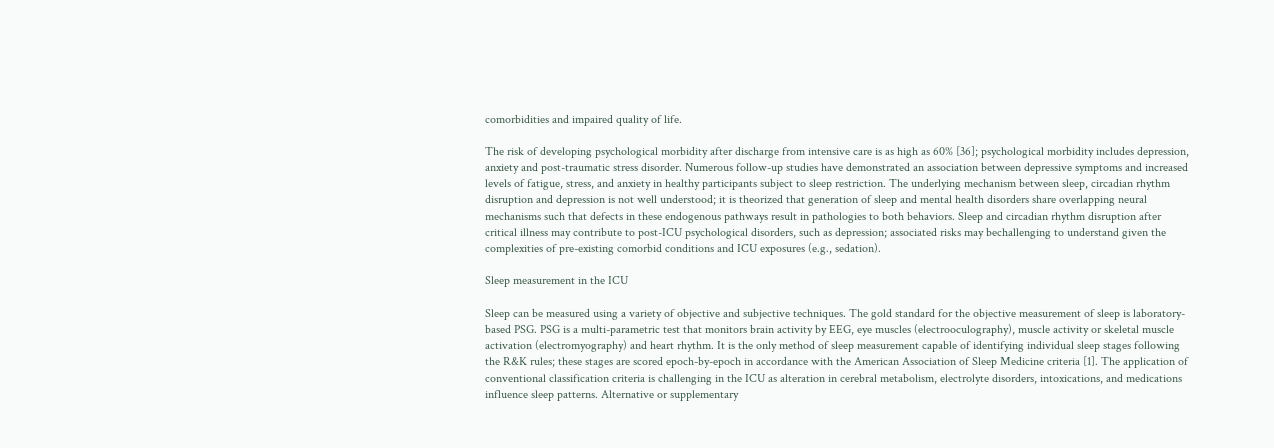comorbidities and impaired quality of life.

The risk of developing psychological morbidity after discharge from intensive care is as high as 60% [36]; psychological morbidity includes depression, anxiety and post-traumatic stress disorder. Numerous follow-up studies have demonstrated an association between depressive symptoms and increased levels of fatigue, stress, and anxiety in healthy participants subject to sleep restriction. The underlying mechanism between sleep, circadian rhythm disruption and depression is not well understood; it is theorized that generation of sleep and mental health disorders share overlapping neural mechanisms such that defects in these endogenous pathways result in pathologies to both behaviors. Sleep and circadian rhythm disruption after critical illness may contribute to post-ICU psychological disorders, such as depression; associated risks may bechallenging to understand given the complexities of pre-existing comorbid conditions and ICU exposures (e.g., sedation).

Sleep measurement in the ICU

Sleep can be measured using a variety of objective and subjective techniques. The gold standard for the objective measurement of sleep is laboratory-based PSG. PSG is a multi-parametric test that monitors brain activity by EEG, eye muscles (electrooculography), muscle activity or skeletal muscle activation (electromyography) and heart rhythm. It is the only method of sleep measurement capable of identifying individual sleep stages following the R&K rules; these stages are scored epoch-by-epoch in accordance with the American Association of Sleep Medicine criteria [1]. The application of conventional classification criteria is challenging in the ICU as alteration in cerebral metabolism, electrolyte disorders, intoxications, and medications influence sleep patterns. Alternative or supplementary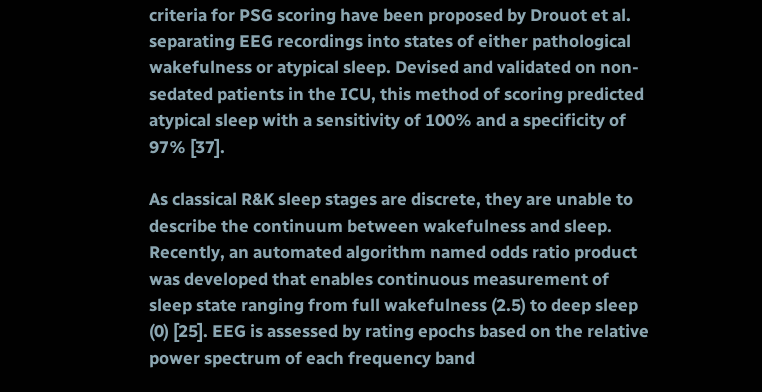criteria for PSG scoring have been proposed by Drouot et al. separating EEG recordings into states of either pathological wakefulness or atypical sleep. Devised and validated on non-sedated patients in the ICU, this method of scoring predicted atypical sleep with a sensitivity of 100% and a specificity of 97% [37].

As classical R&K sleep stages are discrete, they are unable to describe the continuum between wakefulness and sleep. Recently, an automated algorithm named odds ratio product was developed that enables continuous measurement of sleep state ranging from full wakefulness (2.5) to deep sleep (0) [25]. EEG is assessed by rating epochs based on the relative power spectrum of each frequency band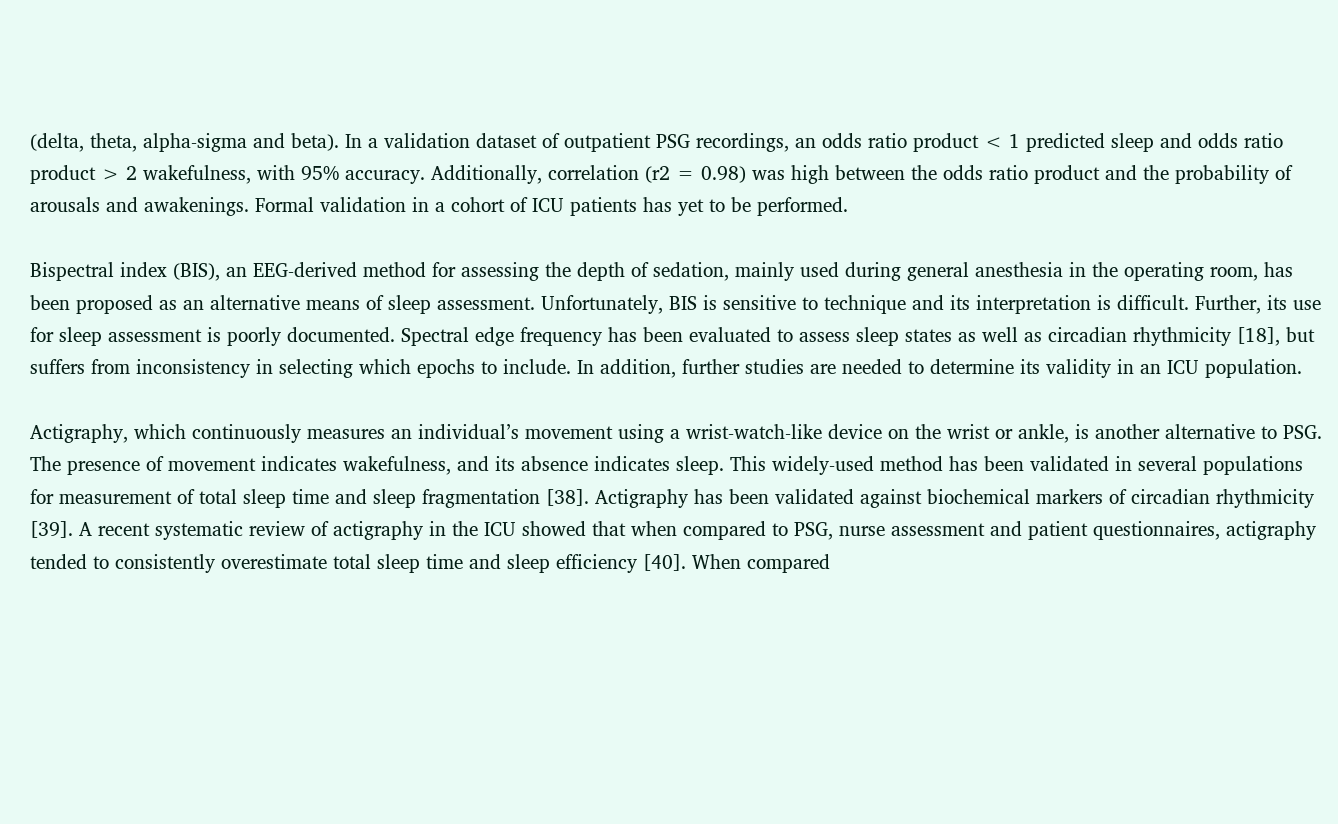(delta, theta, alpha-sigma and beta). In a validation dataset of outpatient PSG recordings, an odds ratio product < 1 predicted sleep and odds ratio product > 2 wakefulness, with 95% accuracy. Additionally, correlation (r2 = 0.98) was high between the odds ratio product and the probability of arousals and awakenings. Formal validation in a cohort of ICU patients has yet to be performed.

Bispectral index (BIS), an EEG-derived method for assessing the depth of sedation, mainly used during general anesthesia in the operating room, has been proposed as an alternative means of sleep assessment. Unfortunately, BIS is sensitive to technique and its interpretation is difficult. Further, its use for sleep assessment is poorly documented. Spectral edge frequency has been evaluated to assess sleep states as well as circadian rhythmicity [18], but suffers from inconsistency in selecting which epochs to include. In addition, further studies are needed to determine its validity in an ICU population.

Actigraphy, which continuously measures an individual’s movement using a wrist-watch-like device on the wrist or ankle, is another alternative to PSG. The presence of movement indicates wakefulness, and its absence indicates sleep. This widely-used method has been validated in several populations for measurement of total sleep time and sleep fragmentation [38]. Actigraphy has been validated against biochemical markers of circadian rhythmicity [39]. A recent systematic review of actigraphy in the ICU showed that when compared to PSG, nurse assessment and patient questionnaires, actigraphy tended to consistently overestimate total sleep time and sleep efficiency [40]. When compared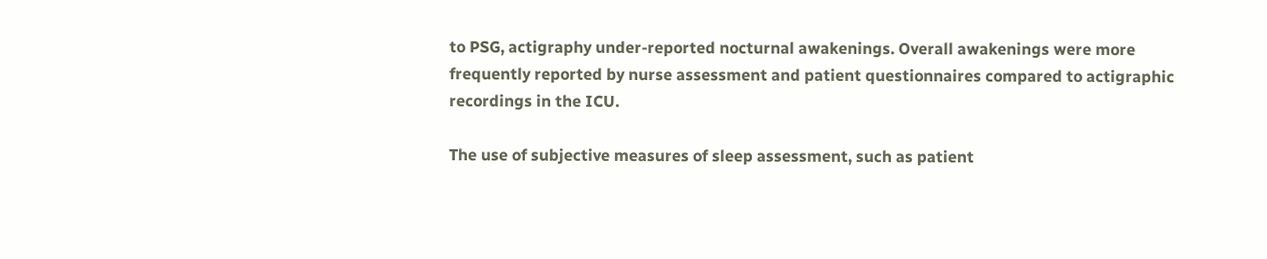to PSG, actigraphy under-reported nocturnal awakenings. Overall awakenings were more frequently reported by nurse assessment and patient questionnaires compared to actigraphic recordings in the ICU.

The use of subjective measures of sleep assessment, such as patient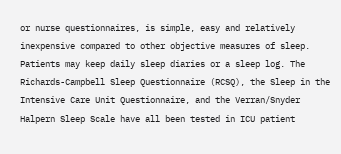or nurse questionnaires, is simple, easy and relatively inexpensive compared to other objective measures of sleep. Patients may keep daily sleep diaries or a sleep log. The Richards-Campbell Sleep Questionnaire (RCSQ), the Sleep in the Intensive Care Unit Questionnaire, and the Verran/Snyder Halpern Sleep Scale have all been tested in ICU patient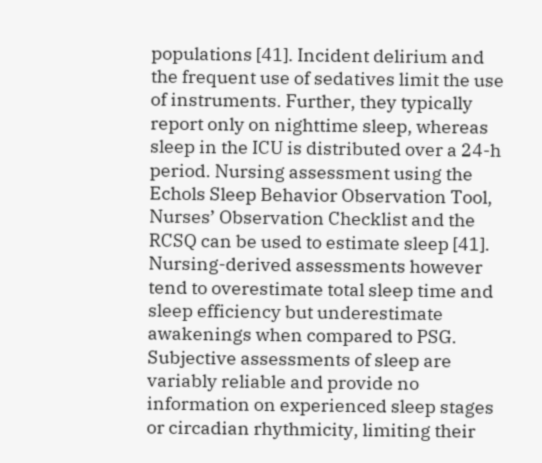populations [41]. Incident delirium and the frequent use of sedatives limit the use of instruments. Further, they typically report only on nighttime sleep, whereas sleep in the ICU is distributed over a 24-h period. Nursing assessment using the Echols Sleep Behavior Observation Tool, Nurses’ Observation Checklist and the RCSQ can be used to estimate sleep [41]. Nursing-derived assessments however tend to overestimate total sleep time and sleep efficiency but underestimate awakenings when compared to PSG. Subjective assessments of sleep are variably reliable and provide no information on experienced sleep stages or circadian rhythmicity, limiting their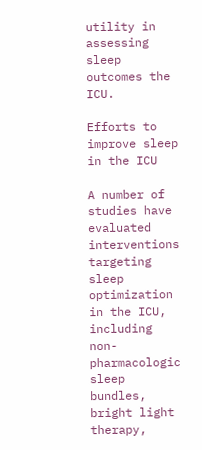utility in assessing sleep outcomes the ICU.

Efforts to improve sleep in the ICU

A number of studies have evaluated interventions targeting sleep optimization in the ICU, including non-pharmacologic sleep bundles, bright light therapy,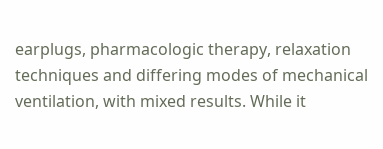earplugs, pharmacologic therapy, relaxation techniques and differing modes of mechanical ventilation, with mixed results. While it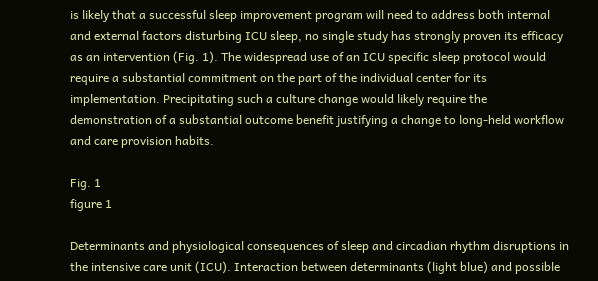is likely that a successful sleep improvement program will need to address both internal and external factors disturbing ICU sleep, no single study has strongly proven its efficacy as an intervention (Fig. 1). The widespread use of an ICU specific sleep protocol would require a substantial commitment on the part of the individual center for its implementation. Precipitating such a culture change would likely require the demonstration of a substantial outcome benefit justifying a change to long-held workflow and care provision habits.

Fig. 1
figure 1

Determinants and physiological consequences of sleep and circadian rhythm disruptions in the intensive care unit (ICU). Interaction between determinants (light blue) and possible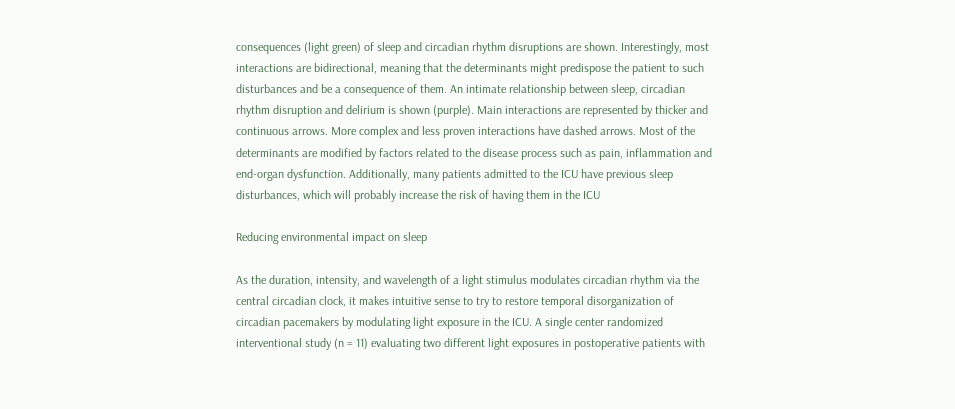consequences (light green) of sleep and circadian rhythm disruptions are shown. Interestingly, most interactions are bidirectional, meaning that the determinants might predispose the patient to such disturbances and be a consequence of them. An intimate relationship between sleep, circadian rhythm disruption and delirium is shown (purple). Main interactions are represented by thicker and continuous arrows. More complex and less proven interactions have dashed arrows. Most of the determinants are modified by factors related to the disease process such as pain, inflammation and end-organ dysfunction. Additionally, many patients admitted to the ICU have previous sleep disturbances, which will probably increase the risk of having them in the ICU

Reducing environmental impact on sleep

As the duration, intensity, and wavelength of a light stimulus modulates circadian rhythm via the central circadian clock, it makes intuitive sense to try to restore temporal disorganization of circadian pacemakers by modulating light exposure in the ICU. A single center randomized interventional study (n = 11) evaluating two different light exposures in postoperative patients with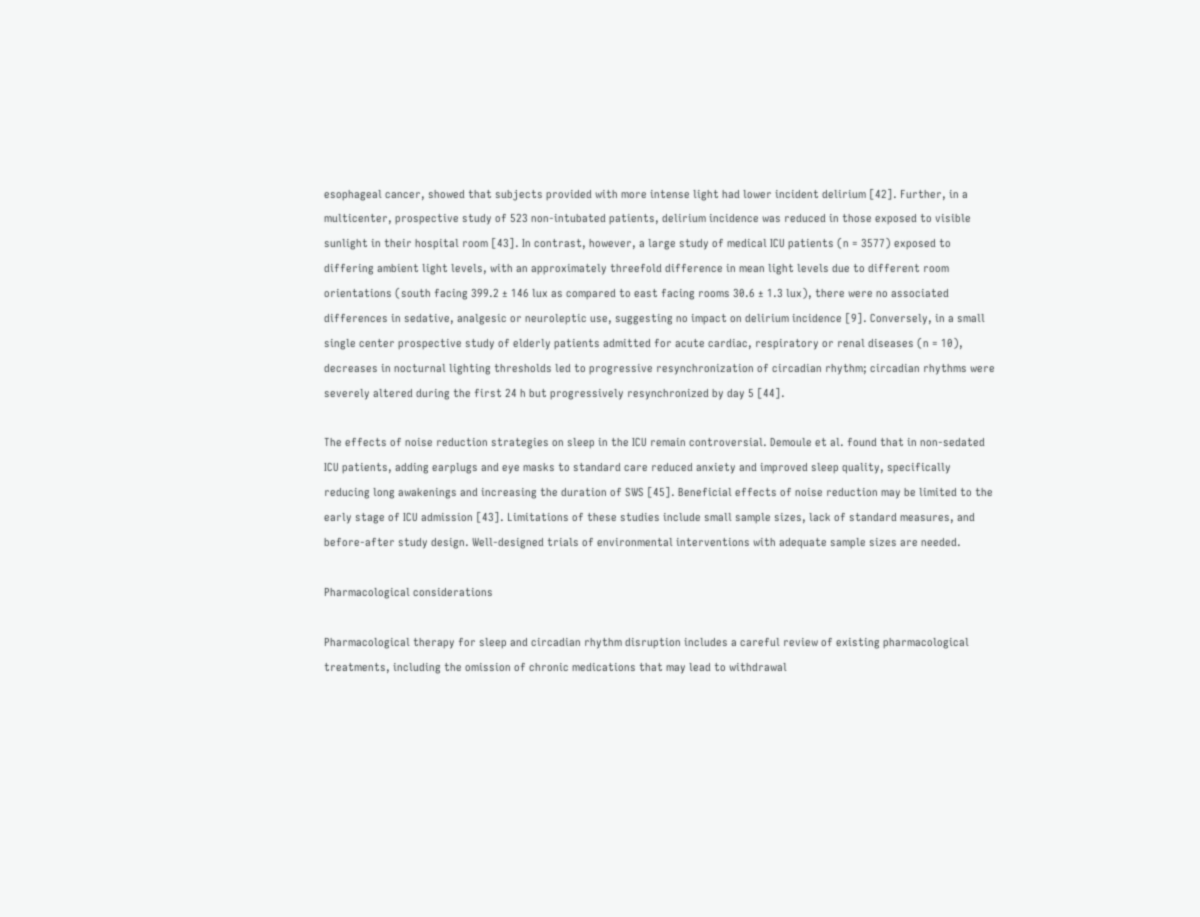esophageal cancer, showed that subjects provided with more intense light had lower incident delirium [42]. Further, in a multicenter, prospective study of 523 non-intubated patients, delirium incidence was reduced in those exposed to visible sunlight in their hospital room [43]. In contrast, however, a large study of medical ICU patients (n = 3577) exposed to differing ambient light levels, with an approximately threefold difference in mean light levels due to different room orientations (south facing 399.2 ± 146 lux as compared to east facing rooms 30.6 ± 1.3 lux), there were no associated differences in sedative, analgesic or neuroleptic use, suggesting no impact on delirium incidence [9]. Conversely, in a small single center prospective study of elderly patients admitted for acute cardiac, respiratory or renal diseases (n = 10), decreases in nocturnal lighting thresholds led to progressive resynchronization of circadian rhythm; circadian rhythms were severely altered during the first 24 h but progressively resynchronized by day 5 [44].

The effects of noise reduction strategies on sleep in the ICU remain controversial. Demoule et al. found that in non-sedated ICU patients, adding earplugs and eye masks to standard care reduced anxiety and improved sleep quality, specifically reducing long awakenings and increasing the duration of SWS [45]. Beneficial effects of noise reduction may be limited to the early stage of ICU admission [43]. Limitations of these studies include small sample sizes, lack of standard measures, and before-after study design. Well-designed trials of environmental interventions with adequate sample sizes are needed.

Pharmacological considerations

Pharmacological therapy for sleep and circadian rhythm disruption includes a careful review of existing pharmacological treatments, including the omission of chronic medications that may lead to withdrawal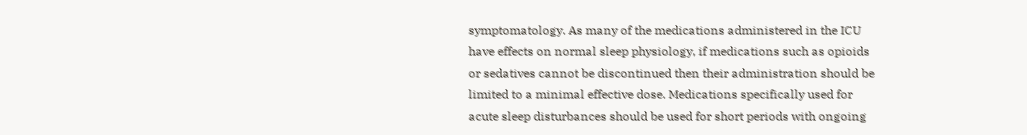symptomatology. As many of the medications administered in the ICU have effects on normal sleep physiology, if medications such as opioids or sedatives cannot be discontinued then their administration should be limited to a minimal effective dose. Medications specifically used for acute sleep disturbances should be used for short periods with ongoing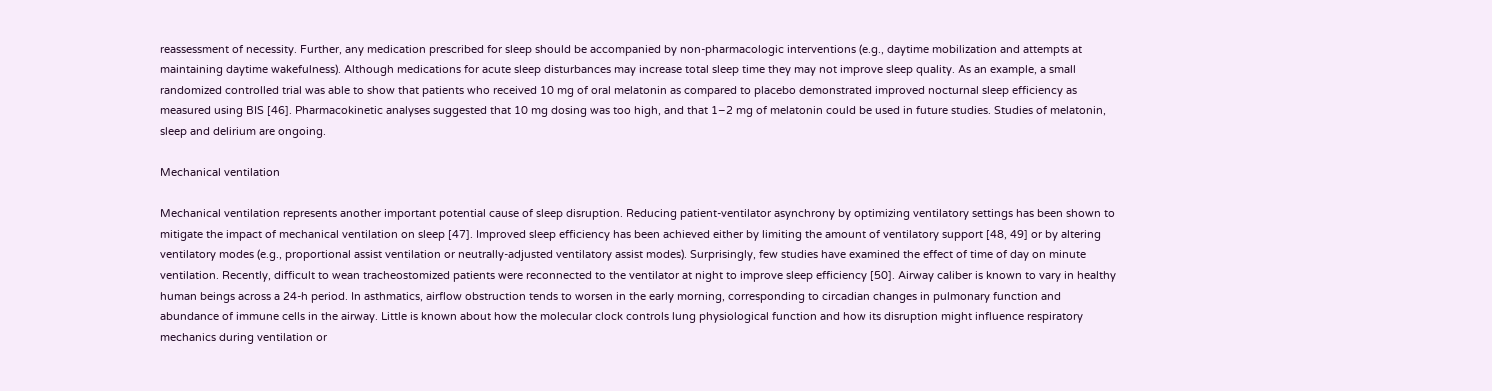reassessment of necessity. Further, any medication prescribed for sleep should be accompanied by non-pharmacologic interventions (e.g., daytime mobilization and attempts at maintaining daytime wakefulness). Although medications for acute sleep disturbances may increase total sleep time they may not improve sleep quality. As an example, a small randomized controlled trial was able to show that patients who received 10 mg of oral melatonin as compared to placebo demonstrated improved nocturnal sleep efficiency as measured using BIS [46]. Pharmacokinetic analyses suggested that 10 mg dosing was too high, and that 1–2 mg of melatonin could be used in future studies. Studies of melatonin, sleep and delirium are ongoing.

Mechanical ventilation

Mechanical ventilation represents another important potential cause of sleep disruption. Reducing patient-ventilator asynchrony by optimizing ventilatory settings has been shown to mitigate the impact of mechanical ventilation on sleep [47]. Improved sleep efficiency has been achieved either by limiting the amount of ventilatory support [48, 49] or by altering ventilatory modes (e.g., proportional assist ventilation or neutrally-adjusted ventilatory assist modes). Surprisingly, few studies have examined the effect of time of day on minute ventilation. Recently, difficult to wean tracheostomized patients were reconnected to the ventilator at night to improve sleep efficiency [50]. Airway caliber is known to vary in healthy human beings across a 24-h period. In asthmatics, airflow obstruction tends to worsen in the early morning, corresponding to circadian changes in pulmonary function and abundance of immune cells in the airway. Little is known about how the molecular clock controls lung physiological function and how its disruption might influence respiratory mechanics during ventilation or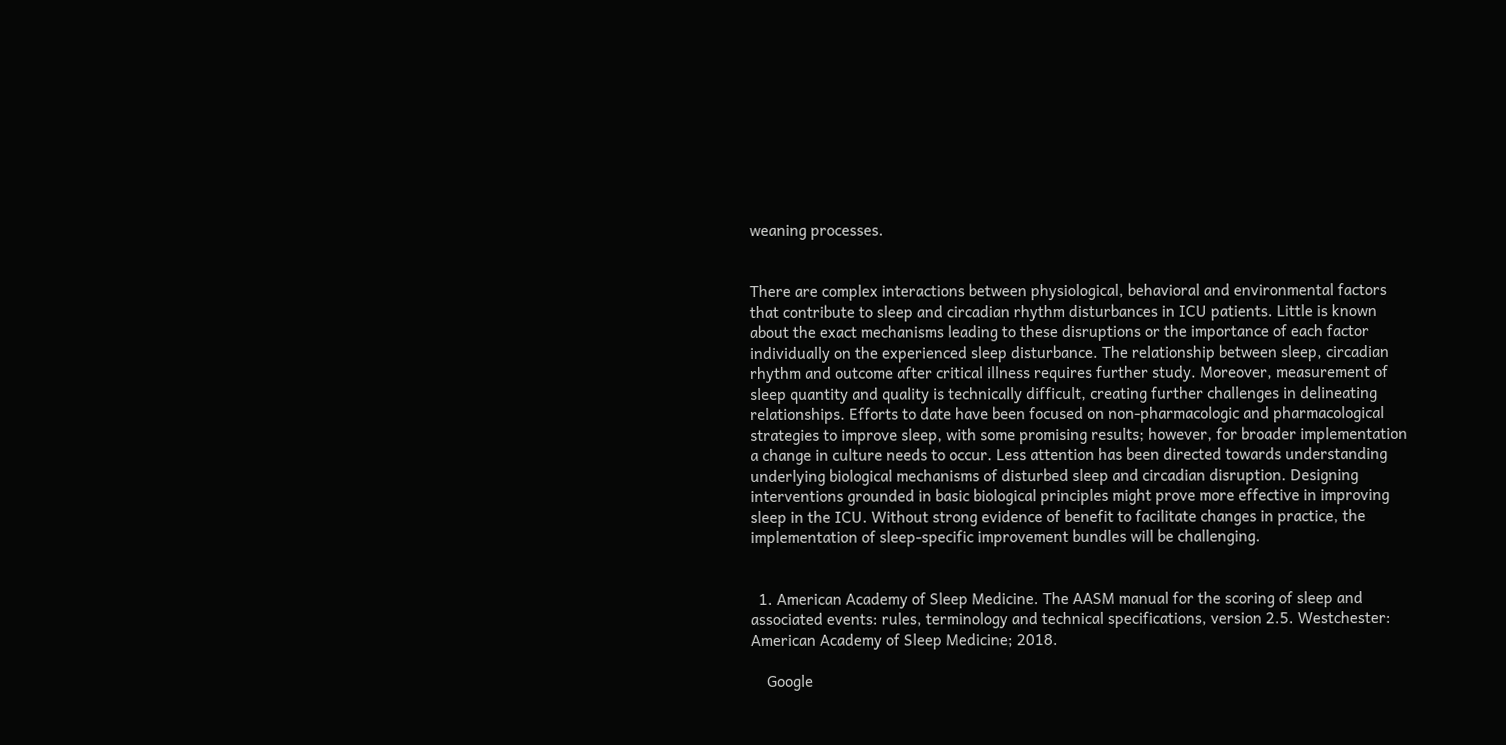weaning processes.


There are complex interactions between physiological, behavioral and environmental factors that contribute to sleep and circadian rhythm disturbances in ICU patients. Little is known about the exact mechanisms leading to these disruptions or the importance of each factor individually on the experienced sleep disturbance. The relationship between sleep, circadian rhythm and outcome after critical illness requires further study. Moreover, measurement of sleep quantity and quality is technically difficult, creating further challenges in delineating relationships. Efforts to date have been focused on non-pharmacologic and pharmacological strategies to improve sleep, with some promising results; however, for broader implementation a change in culture needs to occur. Less attention has been directed towards understanding underlying biological mechanisms of disturbed sleep and circadian disruption. Designing interventions grounded in basic biological principles might prove more effective in improving sleep in the ICU. Without strong evidence of benefit to facilitate changes in practice, the implementation of sleep-specific improvement bundles will be challenging.


  1. American Academy of Sleep Medicine. The AASM manual for the scoring of sleep and associated events: rules, terminology and technical specifications, version 2.5. Westchester: American Academy of Sleep Medicine; 2018.

    Google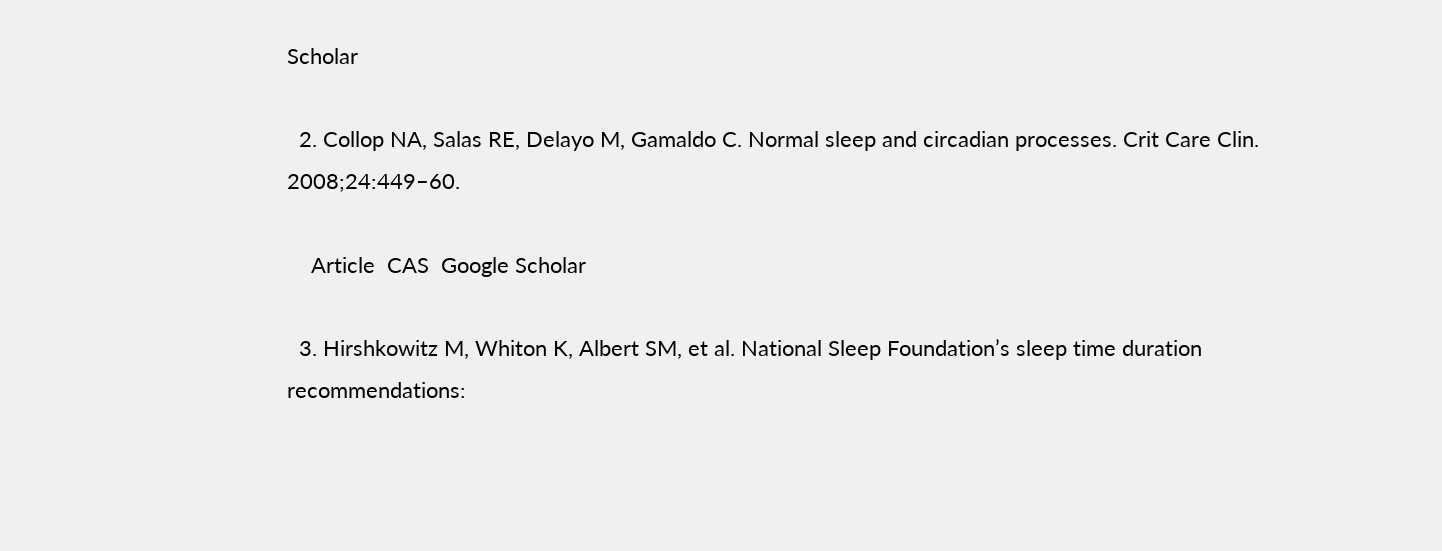Scholar

  2. Collop NA, Salas RE, Delayo M, Gamaldo C. Normal sleep and circadian processes. Crit Care Clin. 2008;24:449–60.

    Article  CAS  Google Scholar

  3. Hirshkowitz M, Whiton K, Albert SM, et al. National Sleep Foundation’s sleep time duration recommendations: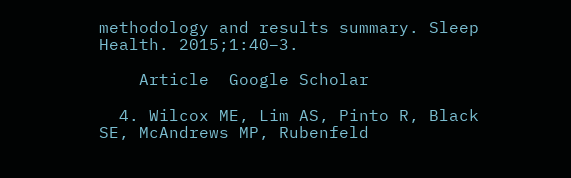methodology and results summary. Sleep Health. 2015;1:40–3.

    Article  Google Scholar

  4. Wilcox ME, Lim AS, Pinto R, Black SE, McAndrews MP, Rubenfeld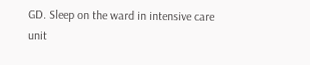GD. Sleep on the ward in intensive care unit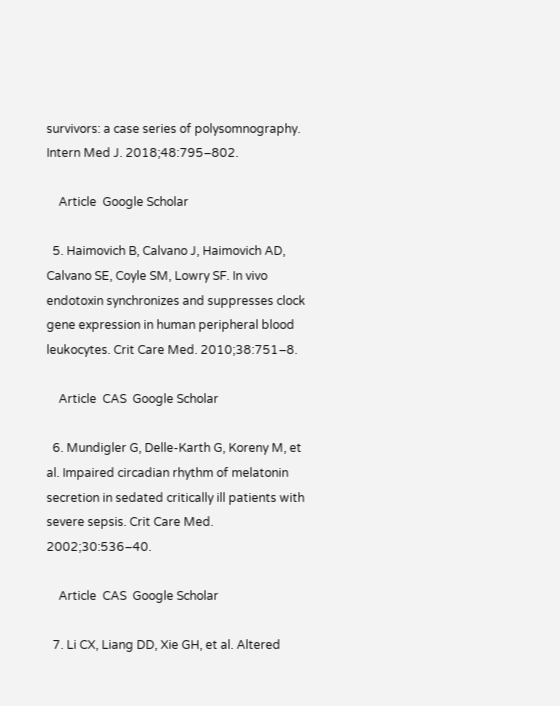survivors: a case series of polysomnography. Intern Med J. 2018;48:795–802.

    Article  Google Scholar

  5. Haimovich B, Calvano J, Haimovich AD, Calvano SE, Coyle SM, Lowry SF. In vivo endotoxin synchronizes and suppresses clock gene expression in human peripheral blood leukocytes. Crit Care Med. 2010;38:751–8.

    Article  CAS  Google Scholar

  6. Mundigler G, Delle-Karth G, Koreny M, et al. Impaired circadian rhythm of melatonin secretion in sedated critically ill patients with severe sepsis. Crit Care Med. 2002;30:536–40.

    Article  CAS  Google Scholar

  7. Li CX, Liang DD, Xie GH, et al. Altered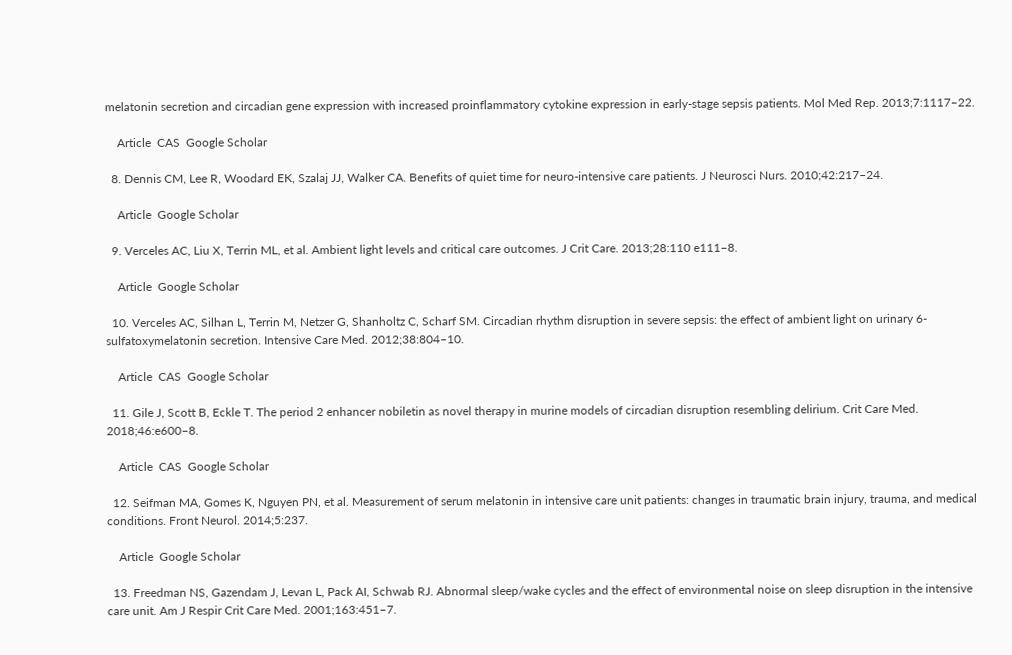melatonin secretion and circadian gene expression with increased proinflammatory cytokine expression in early-stage sepsis patients. Mol Med Rep. 2013;7:1117–22.

    Article  CAS  Google Scholar

  8. Dennis CM, Lee R, Woodard EK, Szalaj JJ, Walker CA. Benefits of quiet time for neuro-intensive care patients. J Neurosci Nurs. 2010;42:217–24.

    Article  Google Scholar

  9. Verceles AC, Liu X, Terrin ML, et al. Ambient light levels and critical care outcomes. J Crit Care. 2013;28:110 e111–8.

    Article  Google Scholar

  10. Verceles AC, Silhan L, Terrin M, Netzer G, Shanholtz C, Scharf SM. Circadian rhythm disruption in severe sepsis: the effect of ambient light on urinary 6-sulfatoxymelatonin secretion. Intensive Care Med. 2012;38:804–10.

    Article  CAS  Google Scholar

  11. Gile J, Scott B, Eckle T. The period 2 enhancer nobiletin as novel therapy in murine models of circadian disruption resembling delirium. Crit Care Med. 2018;46:e600–8.

    Article  CAS  Google Scholar

  12. Seifman MA, Gomes K, Nguyen PN, et al. Measurement of serum melatonin in intensive care unit patients: changes in traumatic brain injury, trauma, and medical conditions. Front Neurol. 2014;5:237.

    Article  Google Scholar

  13. Freedman NS, Gazendam J, Levan L, Pack AI, Schwab RJ. Abnormal sleep/wake cycles and the effect of environmental noise on sleep disruption in the intensive care unit. Am J Respir Crit Care Med. 2001;163:451–7.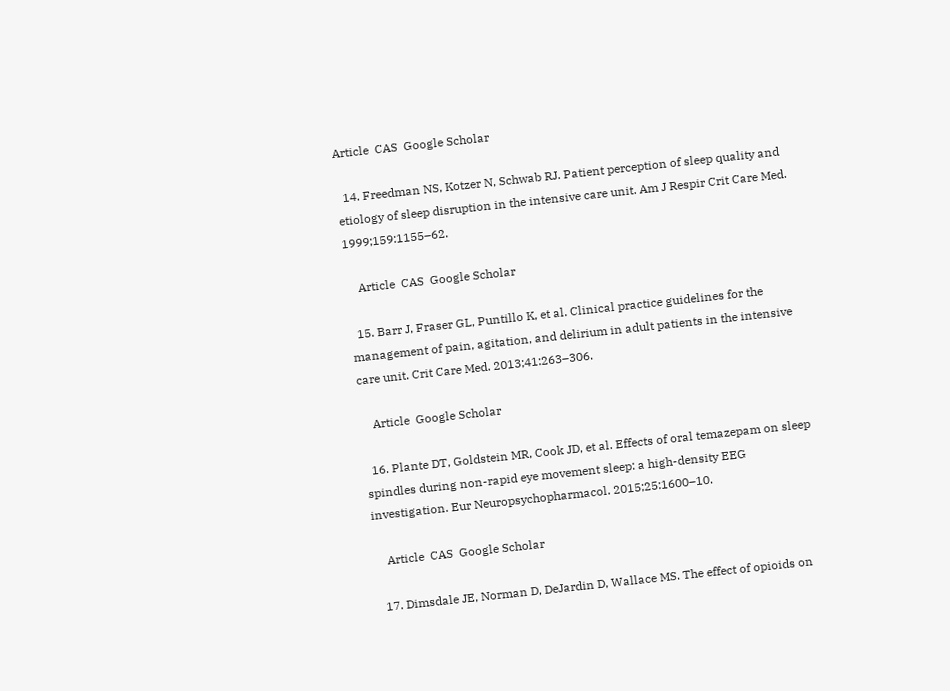Article  CAS  Google Scholar

  14. Freedman NS, Kotzer N, Schwab RJ. Patient perception of sleep quality and etiology of sleep disruption in the intensive care unit. Am J Respir Crit Care Med. 1999;159:1155–62.

    Article  CAS  Google Scholar

  15. Barr J, Fraser GL, Puntillo K, et al. Clinical practice guidelines for the management of pain, agitation, and delirium in adult patients in the intensive care unit. Crit Care Med. 2013;41:263–306.

    Article  Google Scholar

  16. Plante DT, Goldstein MR, Cook JD, et al. Effects of oral temazepam on sleep spindles during non-rapid eye movement sleep: a high-density EEG investigation. Eur Neuropsychopharmacol. 2015;25:1600–10.

    Article  CAS  Google Scholar

  17. Dimsdale JE, Norman D, DeJardin D, Wallace MS. The effect of opioids on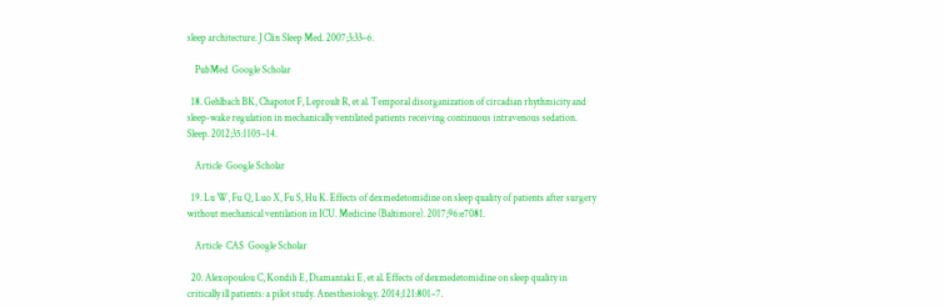sleep architecture. J Clin Sleep Med. 2007;3:33–6.

    PubMed  Google Scholar

  18. Gehlbach BK, Chapotot F, Leproult R, et al. Temporal disorganization of circadian rhythmicity and sleep-wake regulation in mechanically ventilated patients receiving continuous intravenous sedation. Sleep. 2012;35:1105–14.

    Article  Google Scholar

  19. Lu W, Fu Q, Luo X, Fu S, Hu K. Effects of dexmedetomidine on sleep quality of patients after surgery without mechanical ventilation in ICU. Medicine (Baltimore). 2017;96:e7081.

    Article  CAS  Google Scholar

  20. Alexopoulou C, Kondili E, Diamantaki E, et al. Effects of dexmedetomidine on sleep quality in critically ill patients: a pilot study. Anesthesiology. 2014;121:801–7.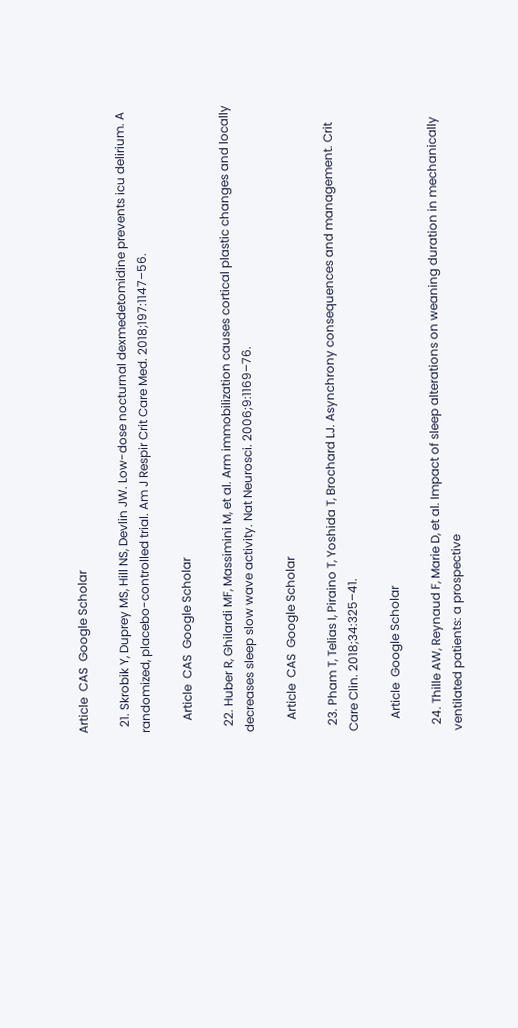Article  CAS  Google Scholar

  21. Skrobik Y, Duprey MS, Hill NS, Devlin JW. Low-dose nocturnal dexmedetomidine prevents icu delirium. A randomized, placebo-controlled trial. Am J Respir Crit Care Med. 2018;197:1147–56.

    Article  CAS  Google Scholar

  22. Huber R, Ghilardi MF, Massimini M, et al. Arm immobilization causes cortical plastic changes and locally decreases sleep slow wave activity. Nat Neurosci. 2006;9:1169–76.

    Article  CAS  Google Scholar

  23. Pham T, Telias I, Piraino T, Yoshida T, Brochard LJ. Asynchrony consequences and management. Crit Care Clin. 2018;34:325–41.

    Article  Google Scholar

  24. Thille AW, Reynaud F, Marie D, et al. Impact of sleep alterations on weaning duration in mechanically ventilated patients: a prospective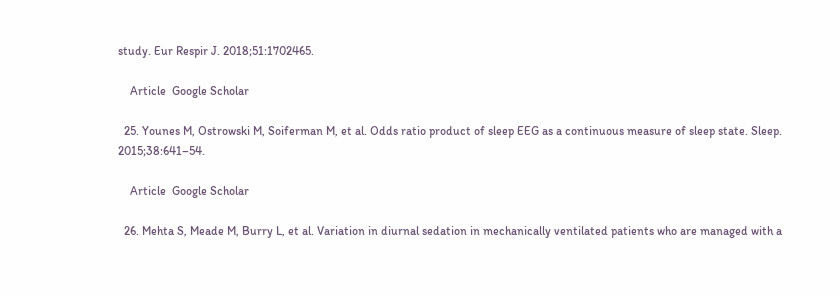study. Eur Respir J. 2018;51:1702465.

    Article  Google Scholar

  25. Younes M, Ostrowski M, Soiferman M, et al. Odds ratio product of sleep EEG as a continuous measure of sleep state. Sleep. 2015;38:641–54.

    Article  Google Scholar

  26. Mehta S, Meade M, Burry L, et al. Variation in diurnal sedation in mechanically ventilated patients who are managed with a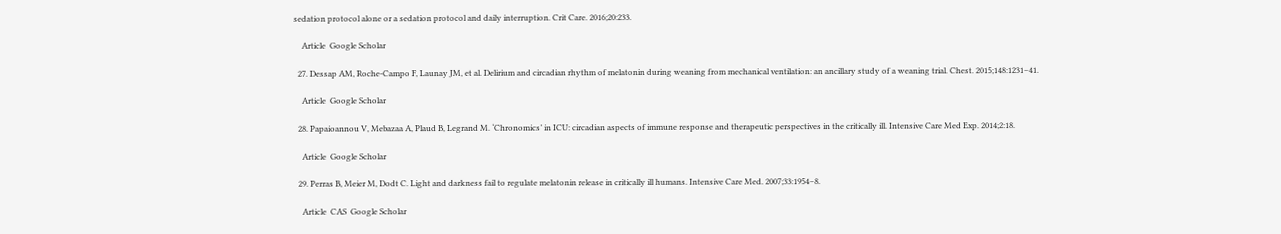sedation protocol alone or a sedation protocol and daily interruption. Crit Care. 2016;20:233.

    Article  Google Scholar

  27. Dessap AM, Roche-Campo F, Launay JM, et al. Delirium and circadian rhythm of melatonin during weaning from mechanical ventilation: an ancillary study of a weaning trial. Chest. 2015;148:1231–41.

    Article  Google Scholar

  28. Papaioannou V, Mebazaa A, Plaud B, Legrand M. ‘Chronomics’ in ICU: circadian aspects of immune response and therapeutic perspectives in the critically ill. Intensive Care Med Exp. 2014;2:18.

    Article  Google Scholar

  29. Perras B, Meier M, Dodt C. Light and darkness fail to regulate melatonin release in critically ill humans. Intensive Care Med. 2007;33:1954–8.

    Article  CAS  Google Scholar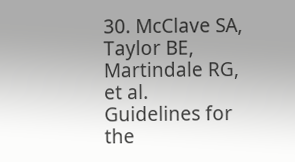30. McClave SA, Taylor BE, Martindale RG, et al. Guidelines for the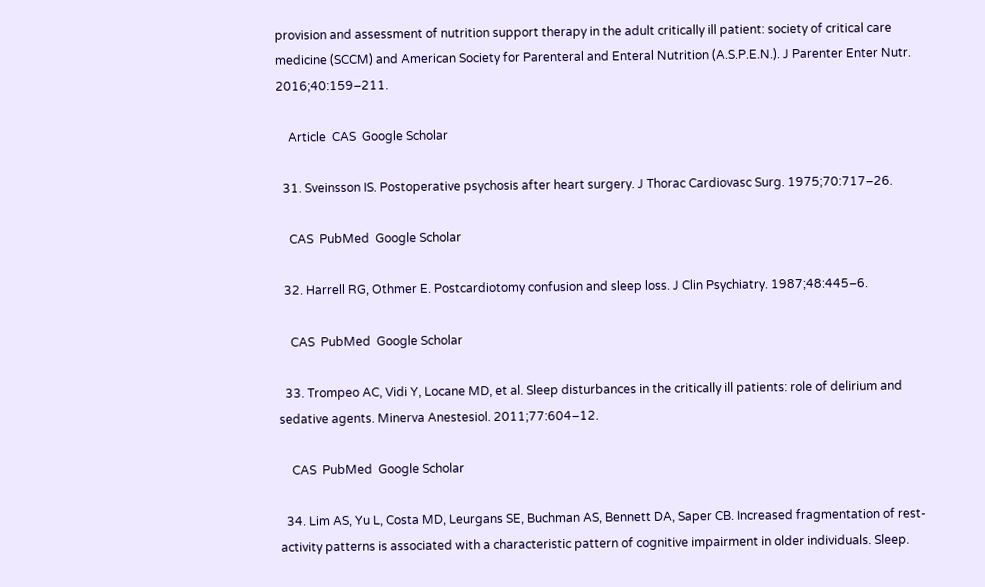provision and assessment of nutrition support therapy in the adult critically ill patient: society of critical care medicine (SCCM) and American Society for Parenteral and Enteral Nutrition (A.S.P.E.N.). J Parenter Enter Nutr. 2016;40:159–211.

    Article  CAS  Google Scholar

  31. Sveinsson IS. Postoperative psychosis after heart surgery. J Thorac Cardiovasc Surg. 1975;70:717–26.

    CAS  PubMed  Google Scholar

  32. Harrell RG, Othmer E. Postcardiotomy confusion and sleep loss. J Clin Psychiatry. 1987;48:445–6.

    CAS  PubMed  Google Scholar

  33. Trompeo AC, Vidi Y, Locane MD, et al. Sleep disturbances in the critically ill patients: role of delirium and sedative agents. Minerva Anestesiol. 2011;77:604–12.

    CAS  PubMed  Google Scholar

  34. Lim AS, Yu L, Costa MD, Leurgans SE, Buchman AS, Bennett DA, Saper CB. Increased fragmentation of rest-activity patterns is associated with a characteristic pattern of cognitive impairment in older individuals. Sleep.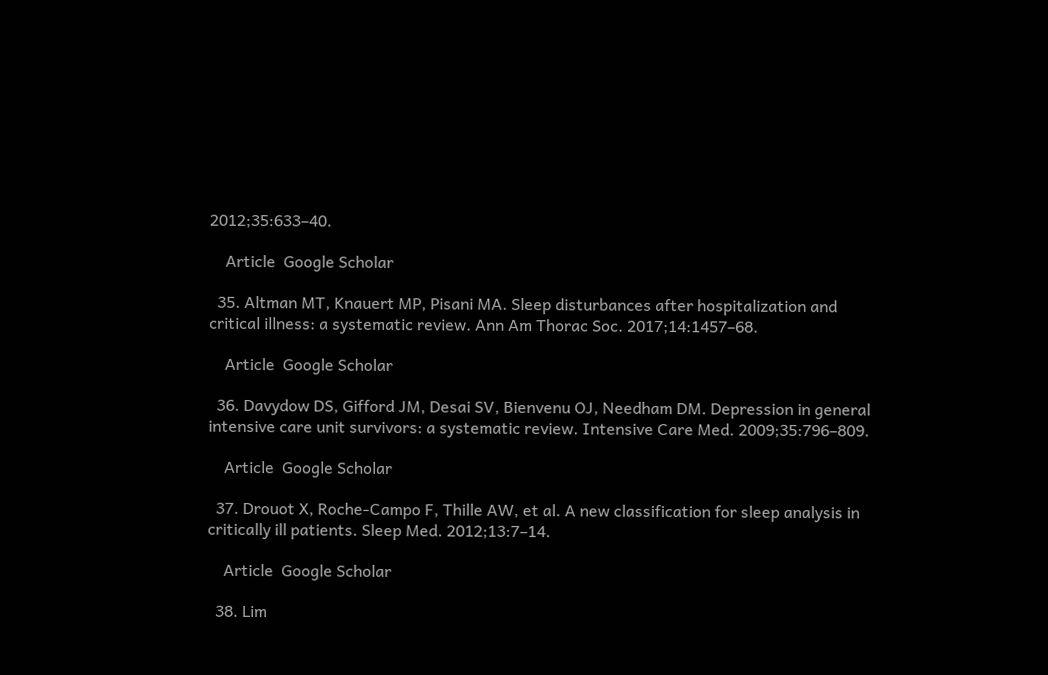2012;35:633–40.

    Article  Google Scholar

  35. Altman MT, Knauert MP, Pisani MA. Sleep disturbances after hospitalization and critical illness: a systematic review. Ann Am Thorac Soc. 2017;14:1457–68.

    Article  Google Scholar

  36. Davydow DS, Gifford JM, Desai SV, Bienvenu OJ, Needham DM. Depression in general intensive care unit survivors: a systematic review. Intensive Care Med. 2009;35:796–809.

    Article  Google Scholar

  37. Drouot X, Roche-Campo F, Thille AW, et al. A new classification for sleep analysis in critically ill patients. Sleep Med. 2012;13:7–14.

    Article  Google Scholar

  38. Lim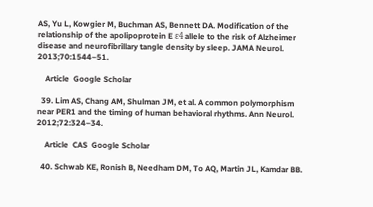AS, Yu L, Kowgier M, Buchman AS, Bennett DA. Modification of the relationship of the apolipoprotein E ε4 allele to the risk of Alzheimer disease and neurofibrillary tangle density by sleep. JAMA Neurol. 2013;70:1544–51.

    Article  Google Scholar

  39. Lim AS, Chang AM, Shulman JM, et al. A common polymorphism near PER1 and the timing of human behavioral rhythms. Ann Neurol. 2012;72:324–34.

    Article  CAS  Google Scholar

  40. Schwab KE, Ronish B, Needham DM, To AQ, Martin JL, Kamdar BB.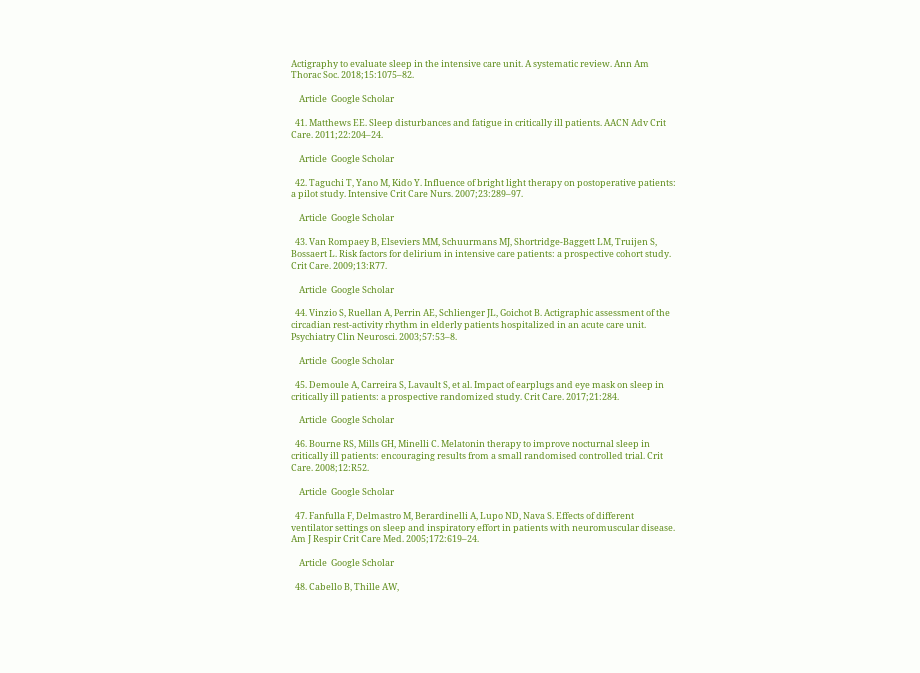Actigraphy to evaluate sleep in the intensive care unit. A systematic review. Ann Am Thorac Soc. 2018;15:1075–82.

    Article  Google Scholar

  41. Matthews EE. Sleep disturbances and fatigue in critically ill patients. AACN Adv Crit Care. 2011;22:204–24.

    Article  Google Scholar

  42. Taguchi T, Yano M, Kido Y. Influence of bright light therapy on postoperative patients: a pilot study. Intensive Crit Care Nurs. 2007;23:289–97.

    Article  Google Scholar

  43. Van Rompaey B, Elseviers MM, Schuurmans MJ, Shortridge-Baggett LM, Truijen S, Bossaert L. Risk factors for delirium in intensive care patients: a prospective cohort study. Crit Care. 2009;13:R77.

    Article  Google Scholar

  44. Vinzio S, Ruellan A, Perrin AE, Schlienger JL, Goichot B. Actigraphic assessment of the circadian rest-activity rhythm in elderly patients hospitalized in an acute care unit. Psychiatry Clin Neurosci. 2003;57:53–8.

    Article  Google Scholar

  45. Demoule A, Carreira S, Lavault S, et al. Impact of earplugs and eye mask on sleep in critically ill patients: a prospective randomized study. Crit Care. 2017;21:284.

    Article  Google Scholar

  46. Bourne RS, Mills GH, Minelli C. Melatonin therapy to improve nocturnal sleep in critically ill patients: encouraging results from a small randomised controlled trial. Crit Care. 2008;12:R52.

    Article  Google Scholar

  47. Fanfulla F, Delmastro M, Berardinelli A, Lupo ND, Nava S. Effects of different ventilator settings on sleep and inspiratory effort in patients with neuromuscular disease. Am J Respir Crit Care Med. 2005;172:619–24.

    Article  Google Scholar

  48. Cabello B, Thille AW,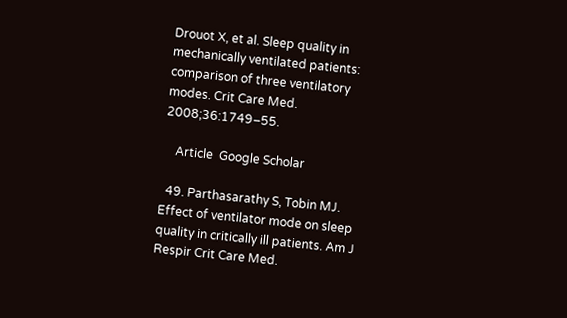Drouot X, et al. Sleep quality in mechanically ventilated patients: comparison of three ventilatory modes. Crit Care Med. 2008;36:1749–55.

    Article  Google Scholar

  49. Parthasarathy S, Tobin MJ. Effect of ventilator mode on sleep quality in critically ill patients. Am J Respir Crit Care Med.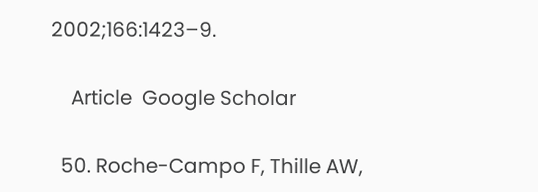2002;166:1423–9.

    Article  Google Scholar

  50. Roche-Campo F, Thille AW,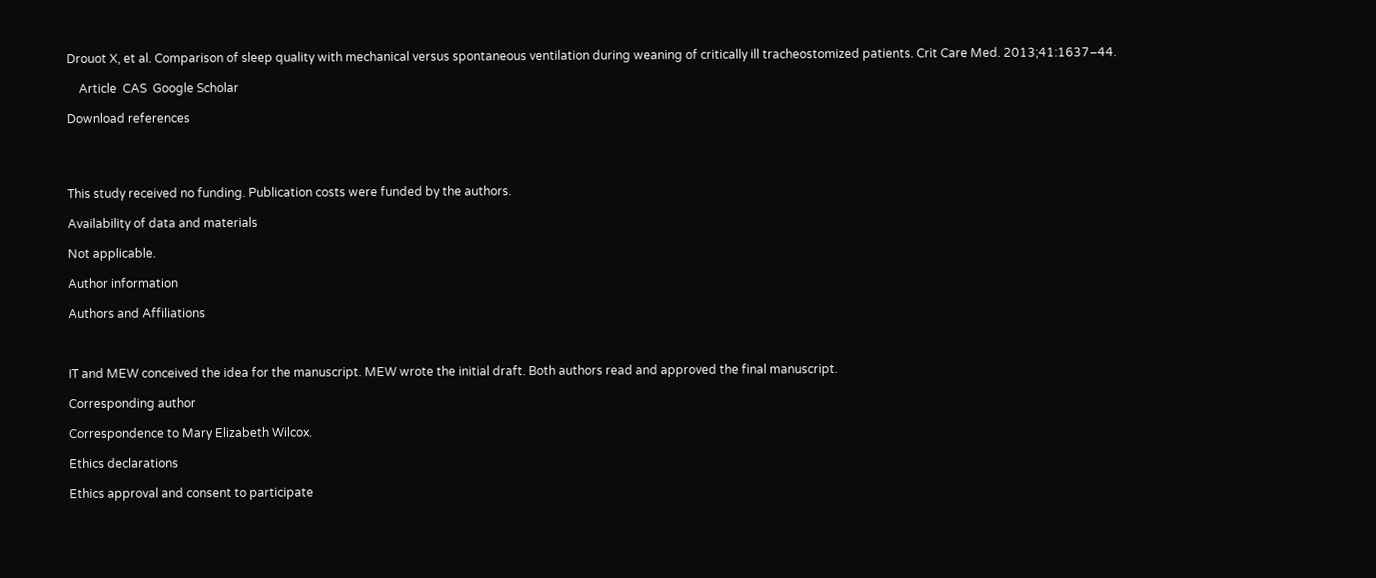Drouot X, et al. Comparison of sleep quality with mechanical versus spontaneous ventilation during weaning of critically ill tracheostomized patients. Crit Care Med. 2013;41:1637–44.

    Article  CAS  Google Scholar

Download references




This study received no funding. Publication costs were funded by the authors.

Availability of data and materials

Not applicable.

Author information

Authors and Affiliations



IT and MEW conceived the idea for the manuscript. MEW wrote the initial draft. Both authors read and approved the final manuscript.

Corresponding author

Correspondence to Mary Elizabeth Wilcox.

Ethics declarations

Ethics approval and consent to participate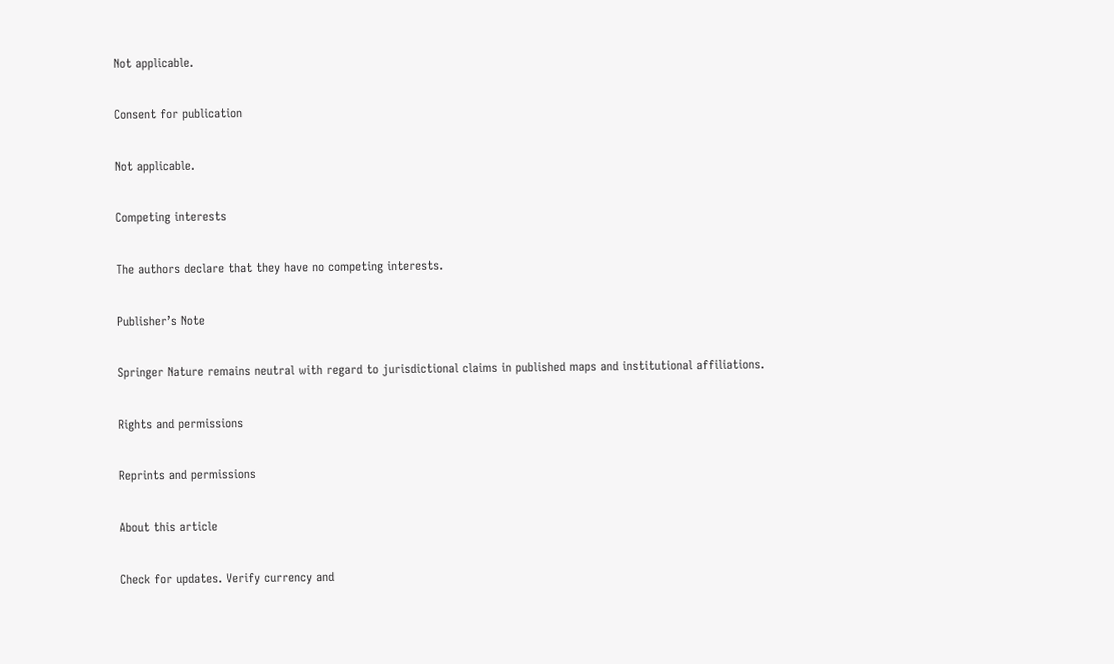Not applicable.

Consent for publication

Not applicable.

Competing interests

The authors declare that they have no competing interests.

Publisher’s Note

Springer Nature remains neutral with regard to jurisdictional claims in published maps and institutional affiliations.

Rights and permissions

Reprints and permissions

About this article

Check for updates. Verify currency and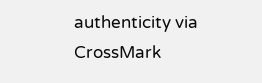authenticity via CrossMark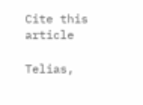Cite this article

Telias,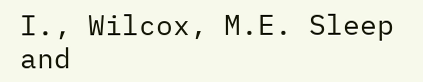I., Wilcox, M.E. Sleep and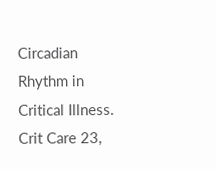Circadian Rhythm in Critical Illness. Crit Care 23,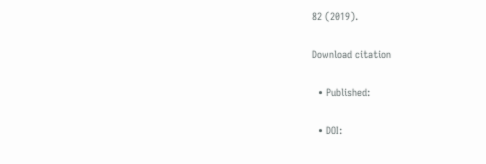82 (2019).

Download citation

  • Published:

  • DOI: